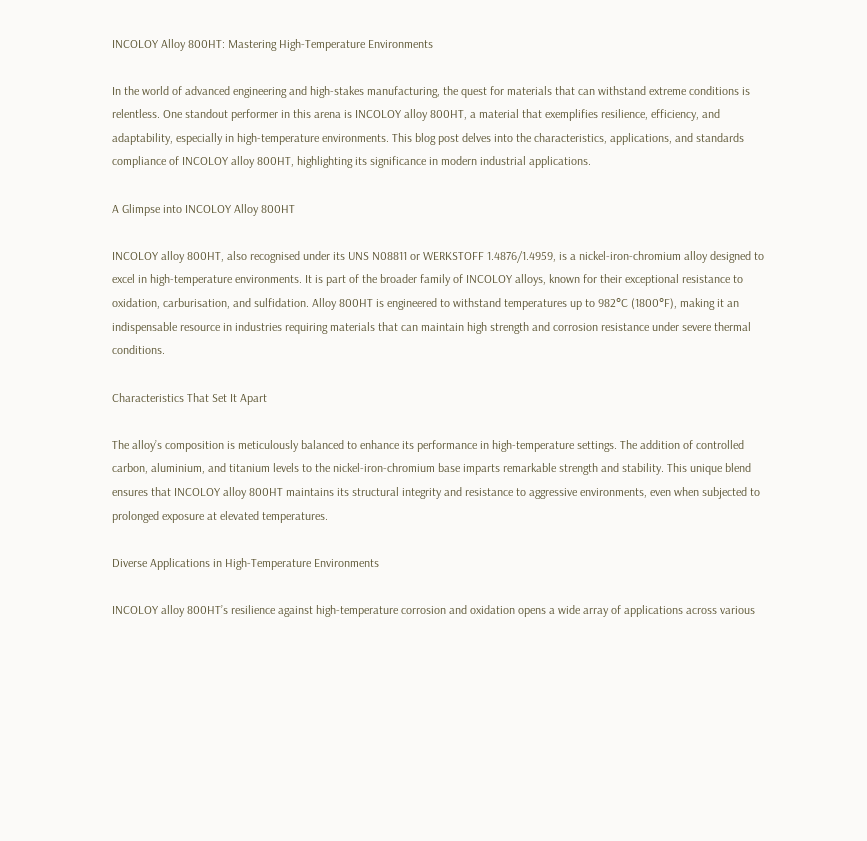INCOLOY Alloy 800HT: Mastering High-Temperature Environments

In the world of advanced engineering and high-stakes manufacturing, the quest for materials that can withstand extreme conditions is relentless. One standout performer in this arena is INCOLOY alloy 800HT, a material that exemplifies resilience, efficiency, and adaptability, especially in high-temperature environments. This blog post delves into the characteristics, applications, and standards compliance of INCOLOY alloy 800HT, highlighting its significance in modern industrial applications.

A Glimpse into INCOLOY Alloy 800HT

INCOLOY alloy 800HT, also recognised under its UNS N08811 or WERKSTOFF 1.4876/1.4959, is a nickel-iron-chromium alloy designed to excel in high-temperature environments. It is part of the broader family of INCOLOY alloys, known for their exceptional resistance to oxidation, carburisation, and sulfidation. Alloy 800HT is engineered to withstand temperatures up to 982°C (1800°F), making it an indispensable resource in industries requiring materials that can maintain high strength and corrosion resistance under severe thermal conditions.

Characteristics That Set It Apart

The alloy’s composition is meticulously balanced to enhance its performance in high-temperature settings. The addition of controlled carbon, aluminium, and titanium levels to the nickel-iron-chromium base imparts remarkable strength and stability. This unique blend ensures that INCOLOY alloy 800HT maintains its structural integrity and resistance to aggressive environments, even when subjected to prolonged exposure at elevated temperatures.

Diverse Applications in High-Temperature Environments

INCOLOY alloy 800HT’s resilience against high-temperature corrosion and oxidation opens a wide array of applications across various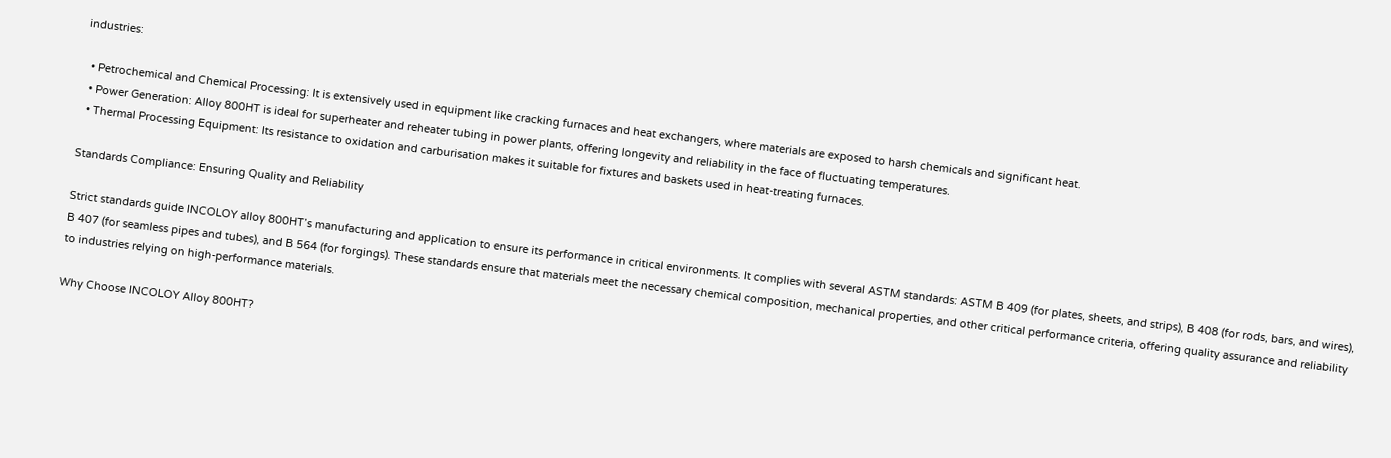industries:

  • Petrochemical and Chemical Processing: It is extensively used in equipment like cracking furnaces and heat exchangers, where materials are exposed to harsh chemicals and significant heat.
  • Power Generation: Alloy 800HT is ideal for superheater and reheater tubing in power plants, offering longevity and reliability in the face of fluctuating temperatures.
  • Thermal Processing Equipment: Its resistance to oxidation and carburisation makes it suitable for fixtures and baskets used in heat-treating furnaces.

Standards Compliance: Ensuring Quality and Reliability

Strict standards guide INCOLOY alloy 800HT’s manufacturing and application to ensure its performance in critical environments. It complies with several ASTM standards: ASTM B 409 (for plates, sheets, and strips), B 408 (for rods, bars, and wires), B 407 (for seamless pipes and tubes), and B 564 (for forgings). These standards ensure that materials meet the necessary chemical composition, mechanical properties, and other critical performance criteria, offering quality assurance and reliability to industries relying on high-performance materials.

Why Choose INCOLOY Alloy 800HT?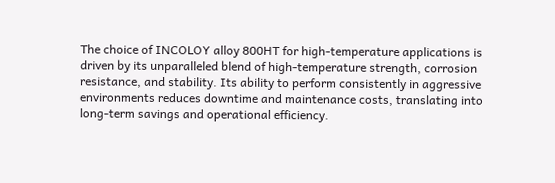The choice of INCOLOY alloy 800HT for high-temperature applications is driven by its unparalleled blend of high-temperature strength, corrosion resistance, and stability. Its ability to perform consistently in aggressive environments reduces downtime and maintenance costs, translating into long-term savings and operational efficiency.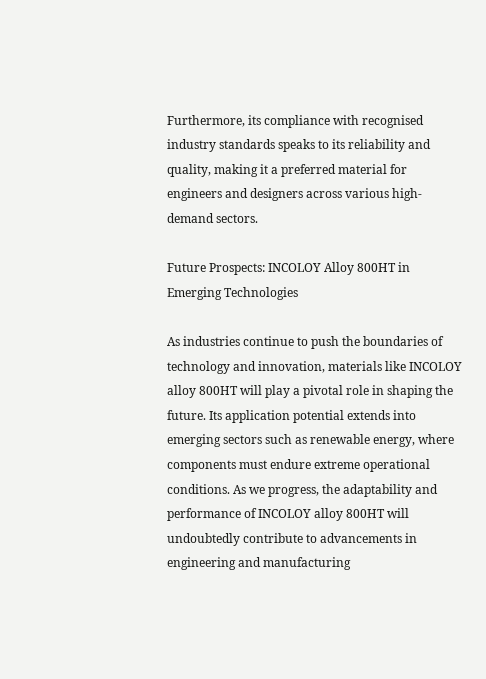Furthermore, its compliance with recognised industry standards speaks to its reliability and quality, making it a preferred material for engineers and designers across various high-demand sectors.

Future Prospects: INCOLOY Alloy 800HT in Emerging Technologies

As industries continue to push the boundaries of technology and innovation, materials like INCOLOY alloy 800HT will play a pivotal role in shaping the future. Its application potential extends into emerging sectors such as renewable energy, where components must endure extreme operational conditions. As we progress, the adaptability and performance of INCOLOY alloy 800HT will undoubtedly contribute to advancements in engineering and manufacturing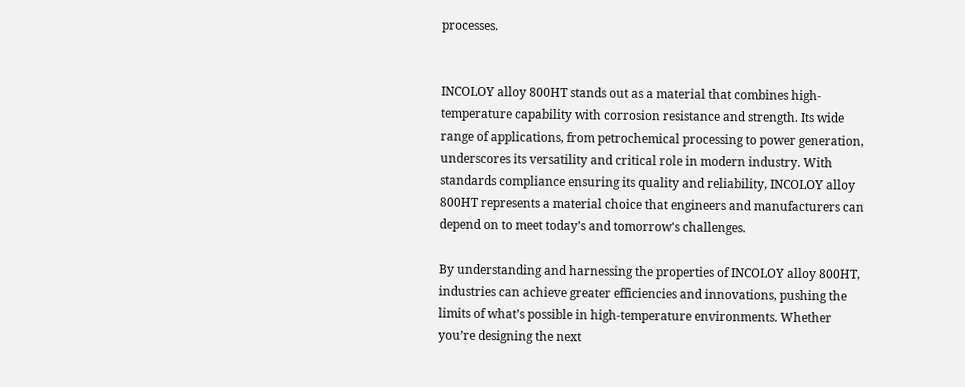processes.


INCOLOY alloy 800HT stands out as a material that combines high-temperature capability with corrosion resistance and strength. Its wide range of applications, from petrochemical processing to power generation, underscores its versatility and critical role in modern industry. With standards compliance ensuring its quality and reliability, INCOLOY alloy 800HT represents a material choice that engineers and manufacturers can depend on to meet today’s and tomorrow's challenges.

By understanding and harnessing the properties of INCOLOY alloy 800HT, industries can achieve greater efficiencies and innovations, pushing the limits of what’s possible in high-temperature environments. Whether you’re designing the next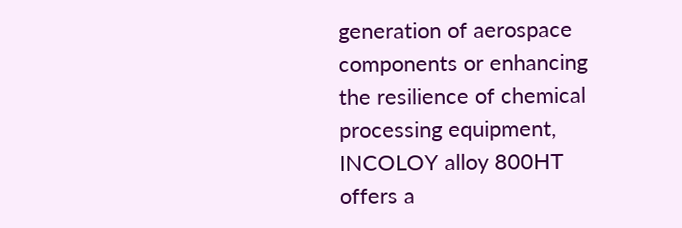generation of aerospace components or enhancing the resilience of chemical processing equipment, INCOLOY alloy 800HT offers a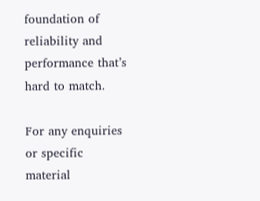foundation of reliability and performance that’s hard to match.

For any enquiries or specific material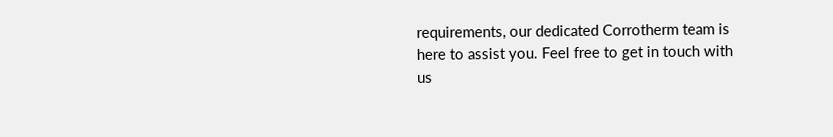requirements, our dedicated Corrotherm team is here to assist you. Feel free to get in touch with us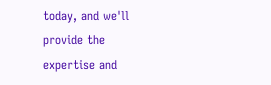today, and we'll provide the expertise and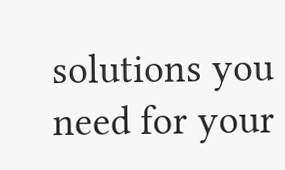solutions you need for your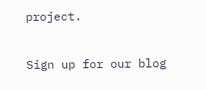project.

Sign up for our blog